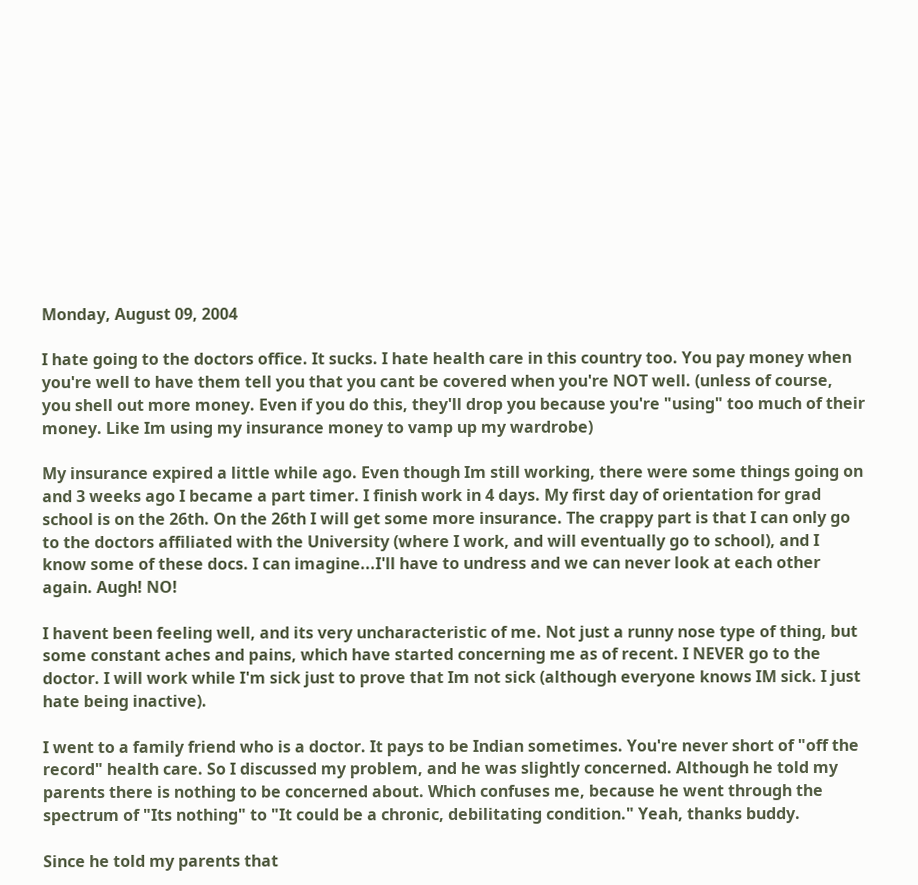Monday, August 09, 2004

I hate going to the doctors office. It sucks. I hate health care in this country too. You pay money when you're well to have them tell you that you cant be covered when you're NOT well. (unless of course, you shell out more money. Even if you do this, they'll drop you because you're "using" too much of their money. Like Im using my insurance money to vamp up my wardrobe)

My insurance expired a little while ago. Even though Im still working, there were some things going on and 3 weeks ago I became a part timer. I finish work in 4 days. My first day of orientation for grad school is on the 26th. On the 26th I will get some more insurance. The crappy part is that I can only go to the doctors affiliated with the University (where I work, and will eventually go to school), and I know some of these docs. I can imagine...I'll have to undress and we can never look at each other again. Augh! NO!

I havent been feeling well, and its very uncharacteristic of me. Not just a runny nose type of thing, but some constant aches and pains, which have started concerning me as of recent. I NEVER go to the doctor. I will work while I'm sick just to prove that Im not sick (although everyone knows IM sick. I just hate being inactive).

I went to a family friend who is a doctor. It pays to be Indian sometimes. You're never short of "off the record" health care. So I discussed my problem, and he was slightly concerned. Although he told my parents there is nothing to be concerned about. Which confuses me, because he went through the spectrum of "Its nothing" to "It could be a chronic, debilitating condition." Yeah, thanks buddy.

Since he told my parents that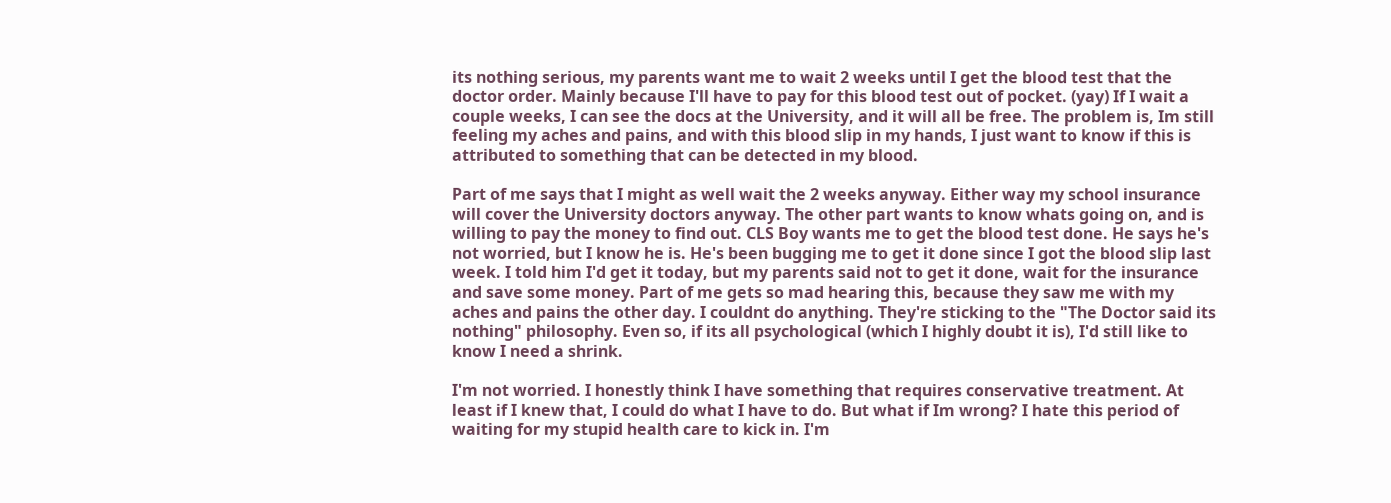its nothing serious, my parents want me to wait 2 weeks until I get the blood test that the doctor order. Mainly because I'll have to pay for this blood test out of pocket. (yay) If I wait a couple weeks, I can see the docs at the University, and it will all be free. The problem is, Im still feeling my aches and pains, and with this blood slip in my hands, I just want to know if this is attributed to something that can be detected in my blood.

Part of me says that I might as well wait the 2 weeks anyway. Either way my school insurance will cover the University doctors anyway. The other part wants to know whats going on, and is willing to pay the money to find out. CLS Boy wants me to get the blood test done. He says he's not worried, but I know he is. He's been bugging me to get it done since I got the blood slip last week. I told him I'd get it today, but my parents said not to get it done, wait for the insurance and save some money. Part of me gets so mad hearing this, because they saw me with my aches and pains the other day. I couldnt do anything. They're sticking to the "The Doctor said its nothing" philosophy. Even so, if its all psychological (which I highly doubt it is), I'd still like to know I need a shrink.

I'm not worried. I honestly think I have something that requires conservative treatment. At least if I knew that, I could do what I have to do. But what if Im wrong? I hate this period of waiting for my stupid health care to kick in. I'm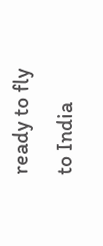ready to fly to India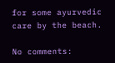for some ayurvedic care by the beach.

No comments: